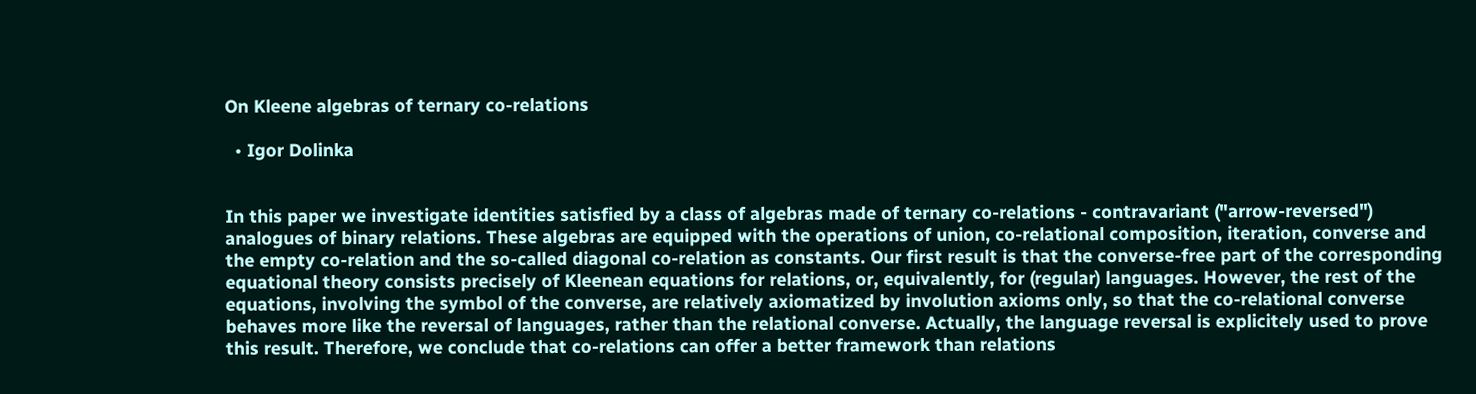On Kleene algebras of ternary co-relations

  • Igor Dolinka


In this paper we investigate identities satisfied by a class of algebras made of ternary co-relations - contravariant ("arrow-reversed") analogues of binary relations. These algebras are equipped with the operations of union, co-relational composition, iteration, converse and the empty co-relation and the so-called diagonal co-relation as constants. Our first result is that the converse-free part of the corresponding equational theory consists precisely of Kleenean equations for relations, or, equivalently, for (regular) languages. However, the rest of the equations, involving the symbol of the converse, are relatively axiomatized by involution axioms only, so that the co-relational converse behaves more like the reversal of languages, rather than the relational converse. Actually, the language reversal is explicitely used to prove this result. Therefore, we conclude that co-relations can offer a better framework than relations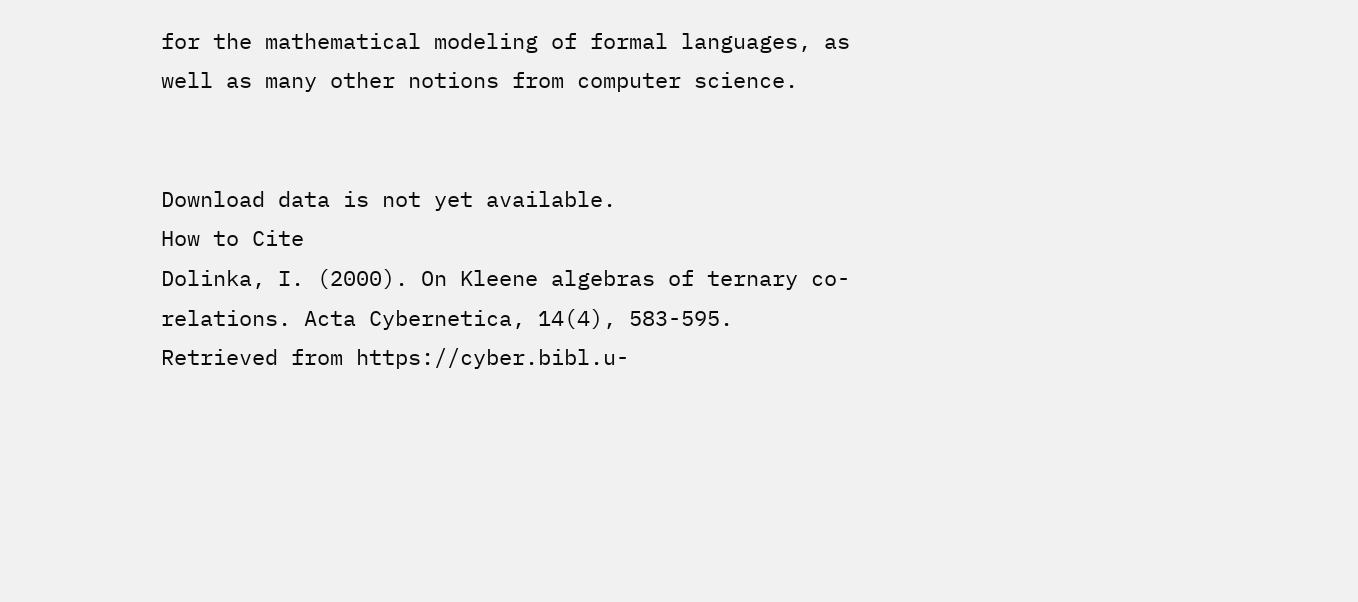for the mathematical modeling of formal languages, as well as many other notions from computer science.


Download data is not yet available.
How to Cite
Dolinka, I. (2000). On Kleene algebras of ternary co-relations. Acta Cybernetica, 14(4), 583-595. Retrieved from https://cyber.bibl.u-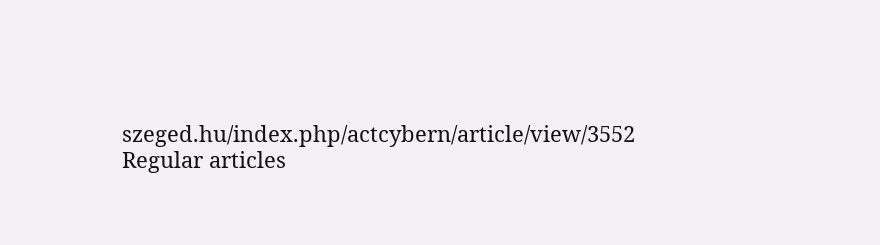szeged.hu/index.php/actcybern/article/view/3552
Regular articles